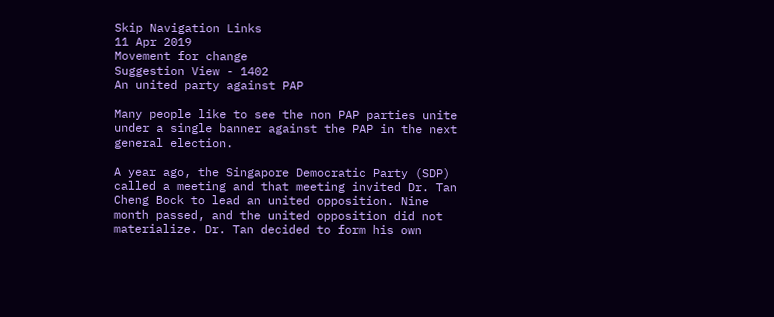Skip Navigation Links
11 Apr 2019
Movement for change
Suggestion View - 1402
An united party against PAP

Many people like to see the non PAP parties unite under a single banner against the PAP in the next general election.

A year ago, the Singapore Democratic Party (SDP) called a meeting and that meeting invited Dr. Tan Cheng Bock to lead an united opposition. Nine month passed, and the united opposition did not materialize. Dr. Tan decided to form his own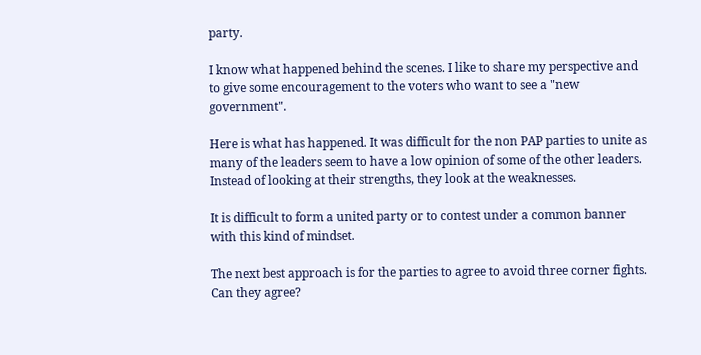party.

I know what happened behind the scenes. I like to share my perspective and to give some encouragement to the voters who want to see a "new government".

Here is what has happened. It was difficult for the non PAP parties to unite as many of the leaders seem to have a low opinion of some of the other leaders.  Instead of looking at their strengths, they look at the weaknesses.

It is difficult to form a united party or to contest under a common banner with this kind of mindset.

The next best approach is for the parties to agree to avoid three corner fights. Can they agree?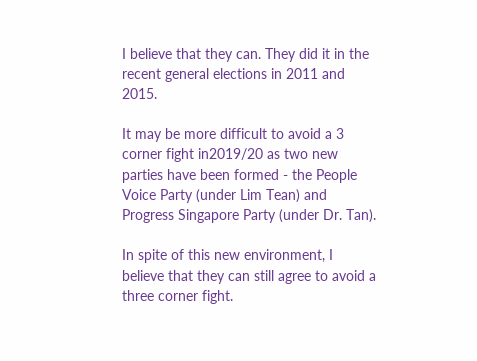I believe that they can. They did it in the recent general elections in 2011 and 2015.

It may be more difficult to avoid a 3 corner fight in2019/20 as two new parties have been formed - the People Voice Party (under Lim Tean) and Progress Singapore Party (under Dr. Tan).

In spite of this new environment, I believe that they can still agree to avoid a three corner fight.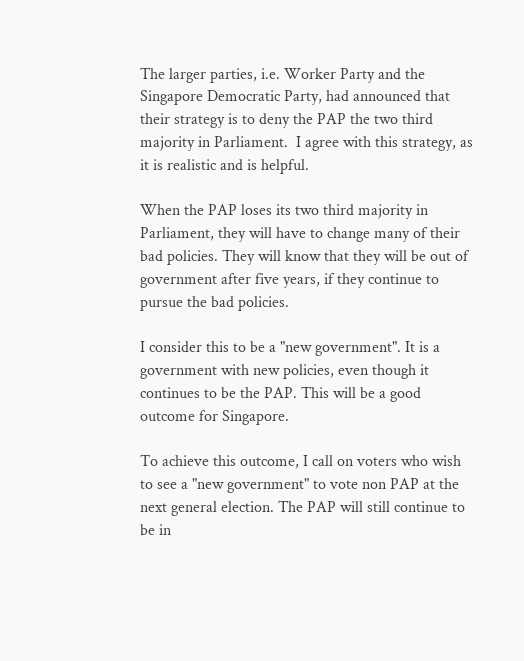The larger parties, i.e. Worker Party and the Singapore Democratic Party, had announced that their strategy is to deny the PAP the two third majority in Parliament.  I agree with this strategy, as it is realistic and is helpful.

When the PAP loses its two third majority in Parliament, they will have to change many of their bad policies. They will know that they will be out of government after five years, if they continue to pursue the bad policies.

I consider this to be a "new government". It is a government with new policies, even though it continues to be the PAP. This will be a good outcome for Singapore.

To achieve this outcome, I call on voters who wish to see a "new government" to vote non PAP at the next general election. The PAP will still continue to be in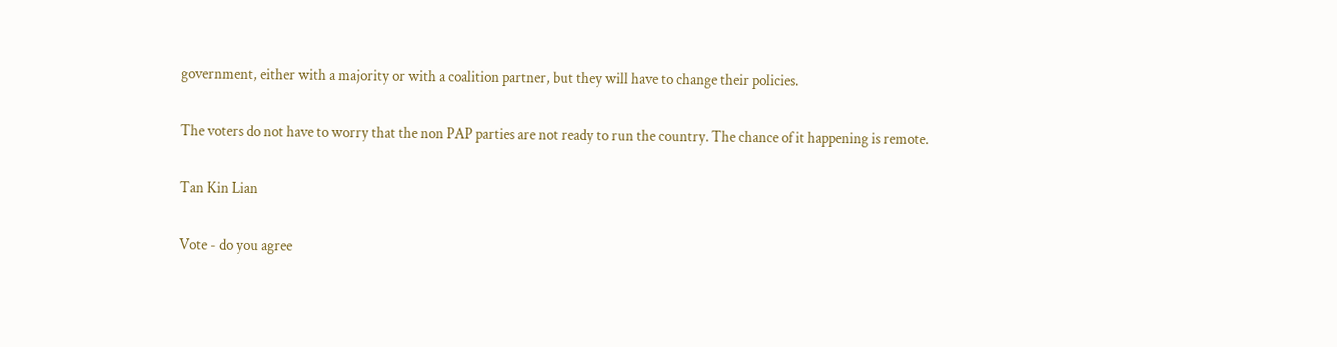government, either with a majority or with a coalition partner, but they will have to change their policies.

The voters do not have to worry that the non PAP parties are not ready to run the country. The chance of it happening is remote.

Tan Kin Lian

Vote - do you agree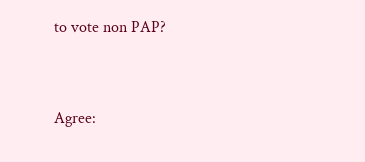to vote non PAP?


Agree: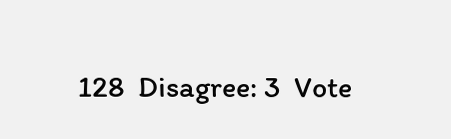128  Disagree: 3  Vote